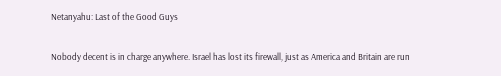Netanyahu: Last of the Good Guys

Nobody decent is in charge anywhere. Israel has lost its firewall, just as America and Britain are run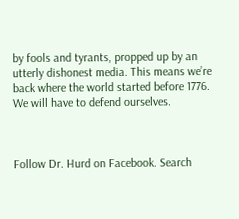by fools and tyrants, propped up by an utterly dishonest media. This means we’re back where the world started before 1776. We will have to defend ourselves.



Follow Dr. Hurd on Facebook. Search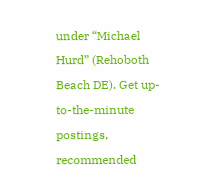under “Michael Hurd” (Rehoboth Beach DE). Get up-to-the-minute postings, recommended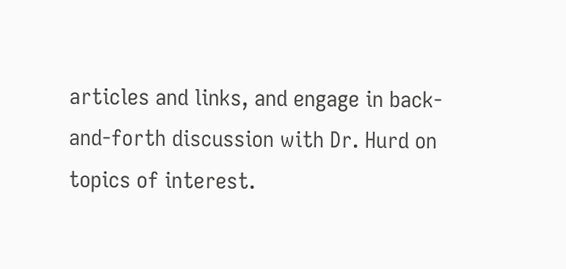articles and links, and engage in back-and-forth discussion with Dr. Hurd on topics of interest.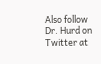Also follow Dr. Hurd on Twitter at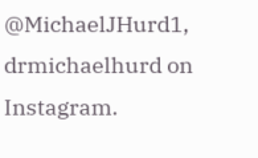@MichaelJHurd1, drmichaelhurd on Instagram.